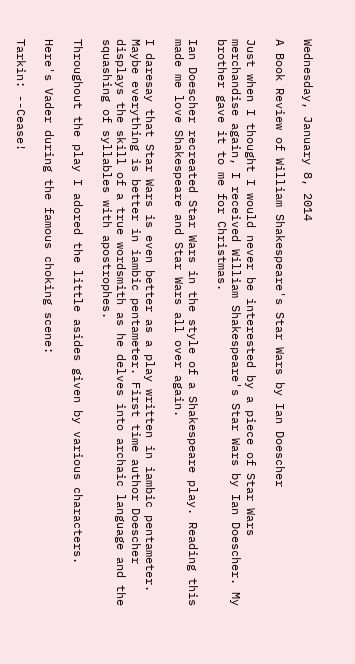Wednesday, January 8, 2014

A Book Review of William Shakespeare's Star Wars by Ian Doescher

Just when I thought I would never be interested by a piece of Star Wars merchandise again, I received William Shakespeare's Star Wars by Ian Doescher. My brother gave it to me for Christmas.

Ian Doescher recreated Star Wars in the style of a Shakespeare play. Reading this made me love Shakespeare and Star Wars all over again.

I daresay that Star Wars is even better as a play written in iambic pentameter. Maybe everything is better in iambic pentameter. First time author Doescher displays the skill of a true wordsmith as he delves into archaic language and the squashing of syllables with apostrophes.

Throughout the play I adored the little asides given by various characters.

Here's Vader during the famous choking scene:

Tarkin: --Cease!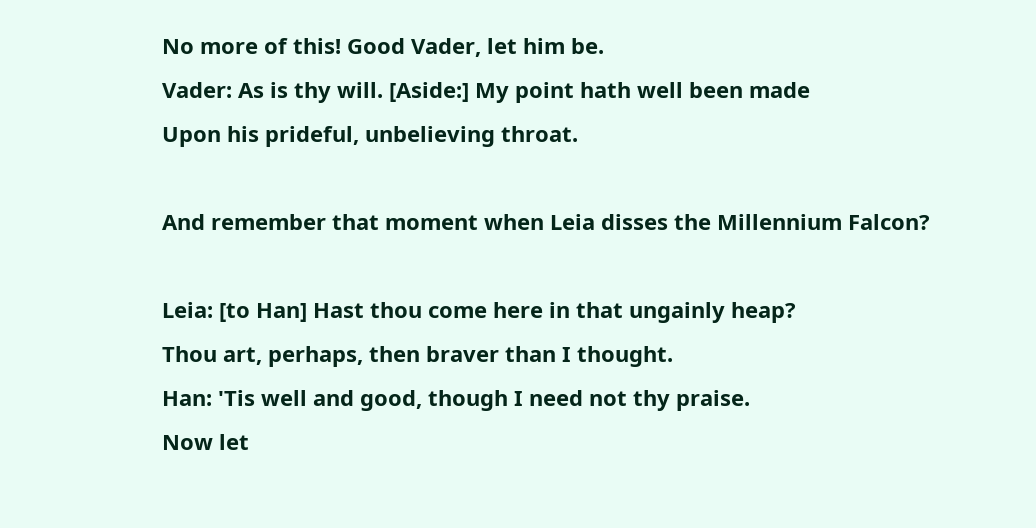No more of this! Good Vader, let him be.
Vader: As is thy will. [Aside:] My point hath well been made
Upon his prideful, unbelieving throat.

And remember that moment when Leia disses the Millennium Falcon?

Leia: [to Han] Hast thou come here in that ungainly heap?
Thou art, perhaps, then braver than I thought.
Han: 'Tis well and good, though I need not thy praise.
Now let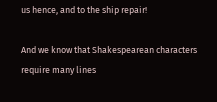us hence, and to the ship repair!

And we know that Shakespearean characters require many lines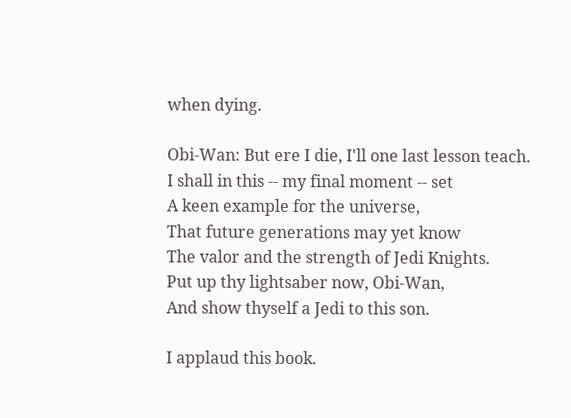when dying.

Obi-Wan: But ere I die, I'll one last lesson teach.
I shall in this -- my final moment -- set
A keen example for the universe,
That future generations may yet know
The valor and the strength of Jedi Knights.
Put up thy lightsaber now, Obi-Wan,
And show thyself a Jedi to this son.

I applaud this book.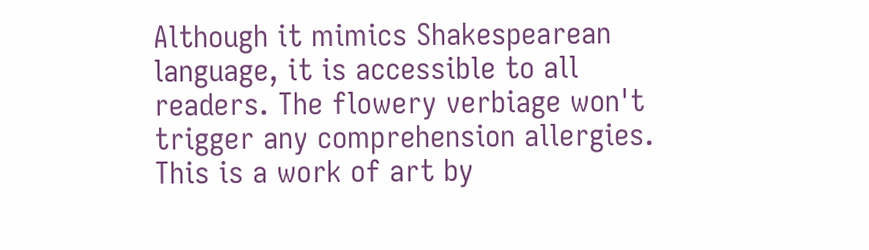Although it mimics Shakespearean language, it is accessible to all readers. The flowery verbiage won't trigger any comprehension allergies. This is a work of art by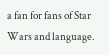a fan for fans of Star Wars and language.